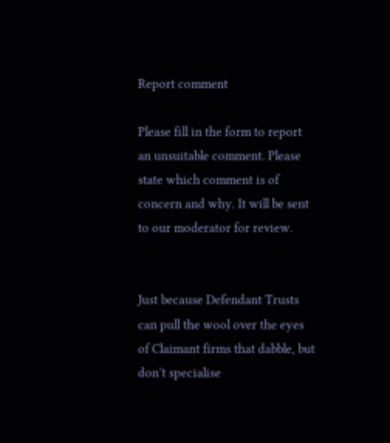Report comment

Please fill in the form to report an unsuitable comment. Please state which comment is of concern and why. It will be sent to our moderator for review.


Just because Defendant Trusts can pull the wool over the eyes of Claimant firms that dabble, but don’t specialise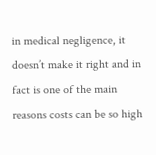in medical negligence, it doesn’t make it right and in fact is one of the main reasons costs can be so high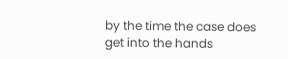by the time the case does get into the hands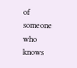of someone who knows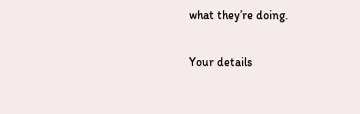what they’re doing.

Your details